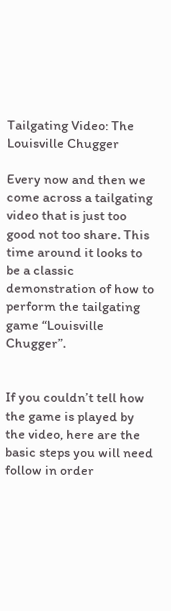Tailgating Video: The Louisville Chugger

Every now and then we come across a tailgating video that is just too good not too share. This time around it looks to be a classic demonstration of how to perform the tailgating game “Louisville Chugger”.


If you couldn’t tell how the game is played by the video, here are the basic steps you will need follow in order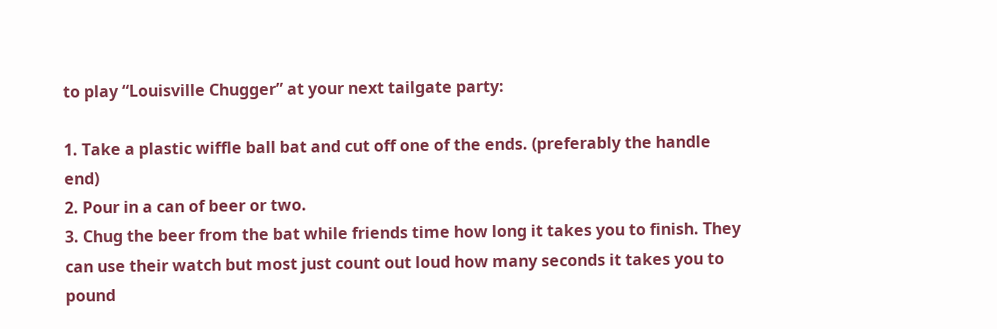to play “Louisville Chugger” at your next tailgate party:

1. Take a plastic wiffle ball bat and cut off one of the ends. (preferably the handle end)
2. Pour in a can of beer or two.
3. Chug the beer from the bat while friends time how long it takes you to finish. They can use their watch but most just count out loud how many seconds it takes you to pound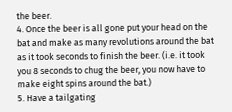the beer.
4. Once the beer is all gone put your head on the bat and make as many revolutions around the bat as it took seconds to finish the beer. (i.e. it took you 8 seconds to chug the beer, you now have to make eight spins around the bat.)
5. Have a tailgating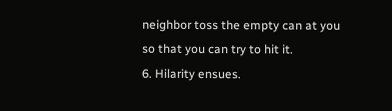neighbor toss the empty can at you so that you can try to hit it.
6. Hilarity ensues.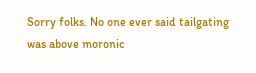Sorry folks. No one ever said tailgating was above moronic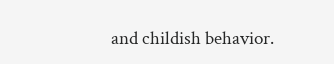and childish behavior.